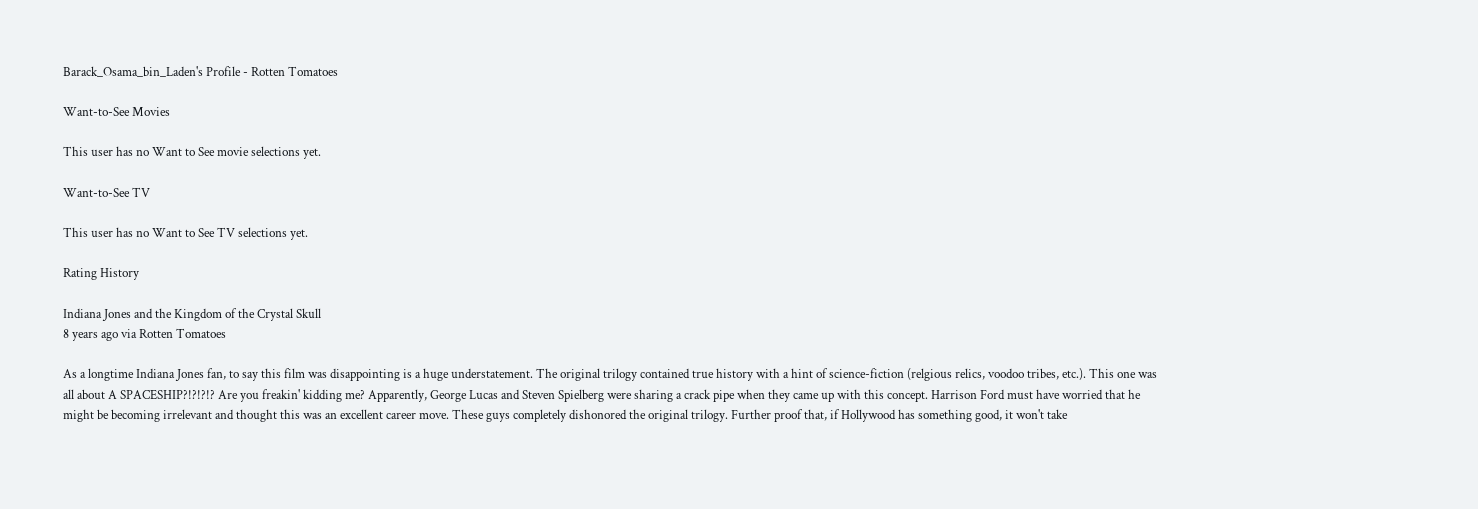Barack_Osama_bin_Laden's Profile - Rotten Tomatoes

Want-to-See Movies

This user has no Want to See movie selections yet.

Want-to-See TV

This user has no Want to See TV selections yet.

Rating History

Indiana Jones and the Kingdom of the Crystal Skull
8 years ago via Rotten Tomatoes

As a longtime Indiana Jones fan, to say this film was disappointing is a huge understatement. The original trilogy contained true history with a hint of science-fiction (relgious relics, voodoo tribes, etc.). This one was all about A SPACESHIP?!?!?!? Are you freakin' kidding me? Apparently, George Lucas and Steven Spielberg were sharing a crack pipe when they came up with this concept. Harrison Ford must have worried that he might be becoming irrelevant and thought this was an excellent career move. These guys completely dishonored the original trilogy. Further proof that, if Hollywood has something good, it won't take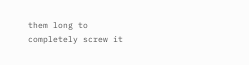them long to completely screw it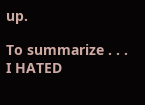up.

To summarize . . . I HATED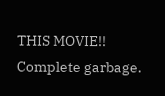THIS MOVIE!! Complete garbage.